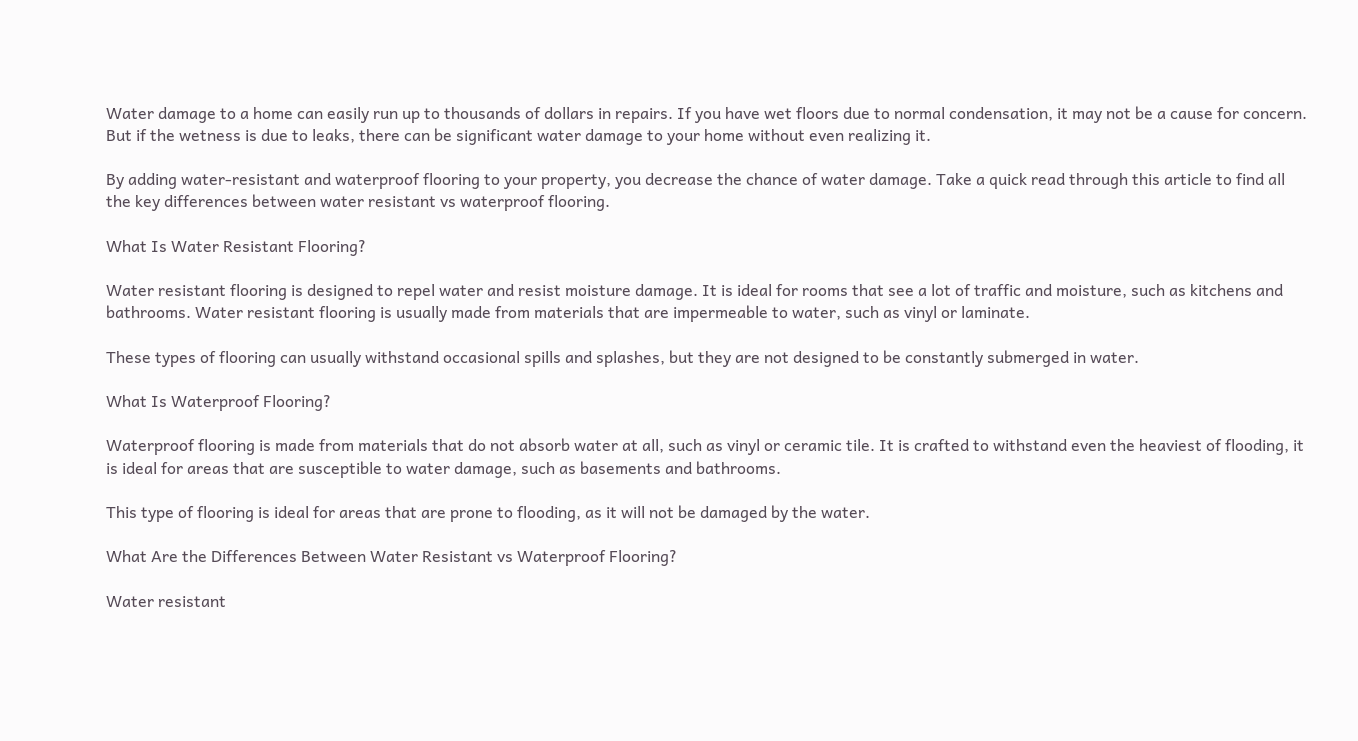Water damage to a home can easily run up to thousands of dollars in repairs. If you have wet floors due to normal condensation, it may not be a cause for concern. But if the wetness is due to leaks, there can be significant water damage to your home without even realizing it.

By adding water-resistant and waterproof flooring to your property, you decrease the chance of water damage. Take a quick read through this article to find all the key differences between water resistant vs waterproof flooring.

What Is Water Resistant Flooring?

Water resistant flooring is designed to repel water and resist moisture damage. It is ideal for rooms that see a lot of traffic and moisture, such as kitchens and bathrooms. Water resistant flooring is usually made from materials that are impermeable to water, such as vinyl or laminate.

These types of flooring can usually withstand occasional spills and splashes, but they are not designed to be constantly submerged in water.

What Is Waterproof Flooring?

Waterproof flooring is made from materials that do not absorb water at all, such as vinyl or ceramic tile. It is crafted to withstand even the heaviest of flooding, it is ideal for areas that are susceptible to water damage, such as basements and bathrooms.

This type of flooring is ideal for areas that are prone to flooding, as it will not be damaged by the water.

What Are the Differences Between Water Resistant vs Waterproof Flooring?

Water resistant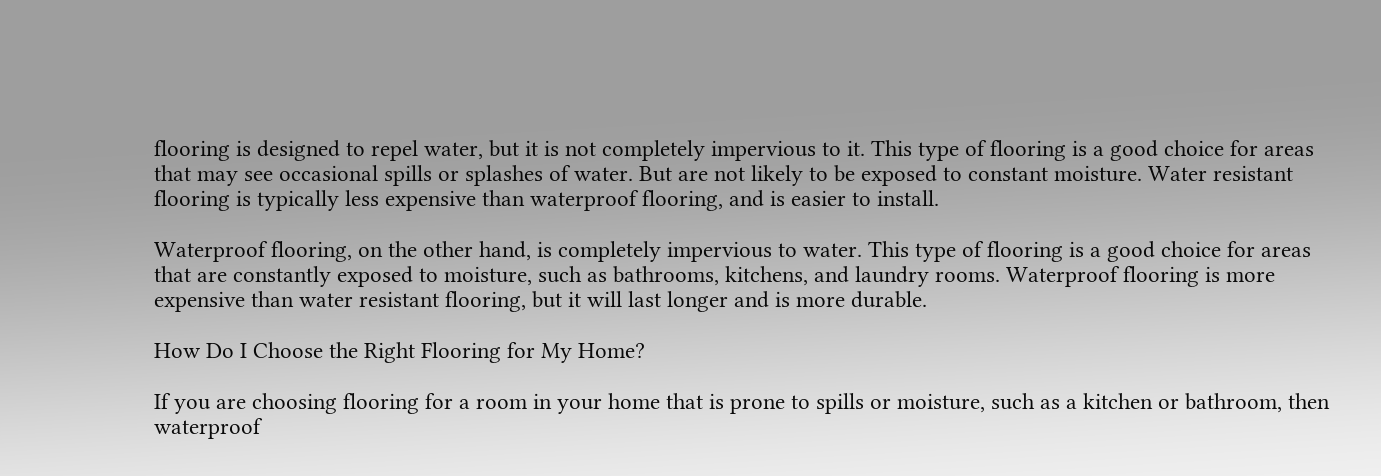flooring is designed to repel water, but it is not completely impervious to it. This type of flooring is a good choice for areas that may see occasional spills or splashes of water. But are not likely to be exposed to constant moisture. Water resistant flooring is typically less expensive than waterproof flooring, and is easier to install.

Waterproof flooring, on the other hand, is completely impervious to water. This type of flooring is a good choice for areas that are constantly exposed to moisture, such as bathrooms, kitchens, and laundry rooms. Waterproof flooring is more expensive than water resistant flooring, but it will last longer and is more durable.

How Do I Choose the Right Flooring for My Home?

If you are choosing flooring for a room in your home that is prone to spills or moisture, such as a kitchen or bathroom, then waterproof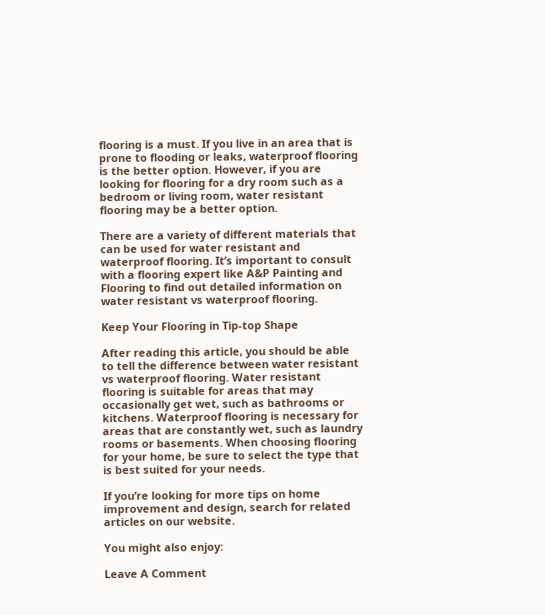flooring is a must. If you live in an area that is prone to flooding or leaks, waterproof flooring is the better option. However, if you are looking for flooring for a dry room such as a bedroom or living room, water resistant flooring may be a better option.

There are a variety of different materials that can be used for water resistant and waterproof flooring. It’s important to consult with a flooring expert like A&P Painting and Flooring to find out detailed information on water resistant vs waterproof flooring.

Keep Your Flooring in Tip-top Shape

After reading this article, you should be able to tell the difference between water resistant vs waterproof flooring. Water resistant flooring is suitable for areas that may occasionally get wet, such as bathrooms or kitchens. Waterproof flooring is necessary for areas that are constantly wet, such as laundry rooms or basements. When choosing flooring for your home, be sure to select the type that is best suited for your needs.

If you’re looking for more tips on home improvement and design, search for related articles on our website.

You might also enjoy:

Leave A Comment